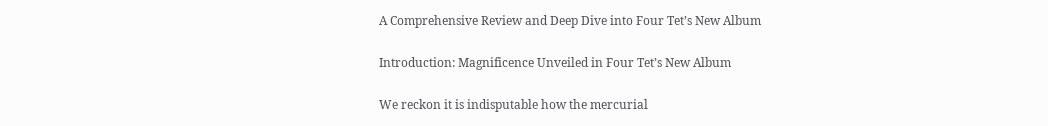A Comprehensive Review and Deep Dive into Four Tet’s New Album

Introduction: Magnificence Unveiled in Four Tet’s New Album

We reckon it is indisputable how the mercurial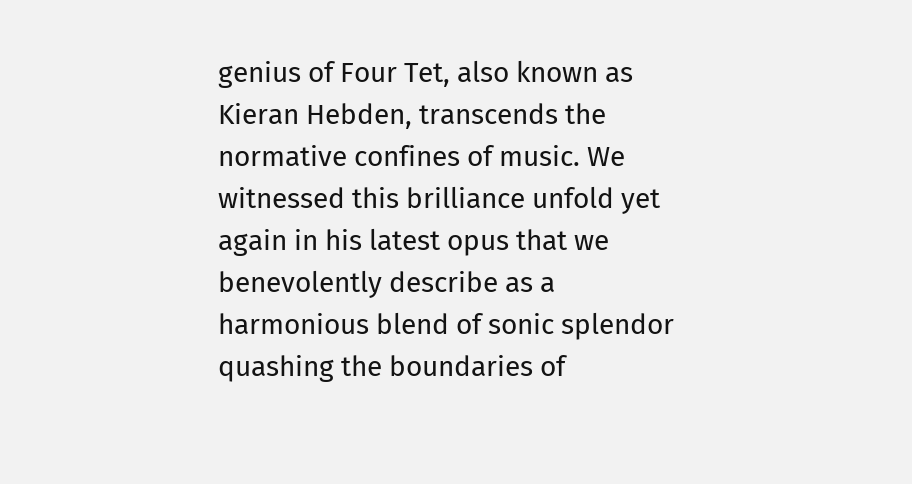genius of Four Tet, also known as Kieran Hebden, transcends the normative confines of music. We witnessed this brilliance unfold yet again in his latest opus that we benevolently describe as a harmonious blend of sonic splendor quashing the boundaries of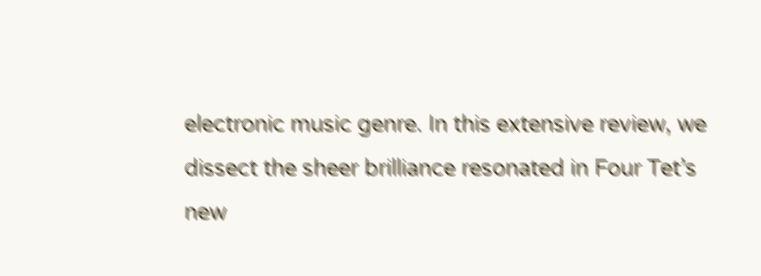electronic music genre. In this extensive review, we dissect the sheer brilliance resonated in Four Tet’s new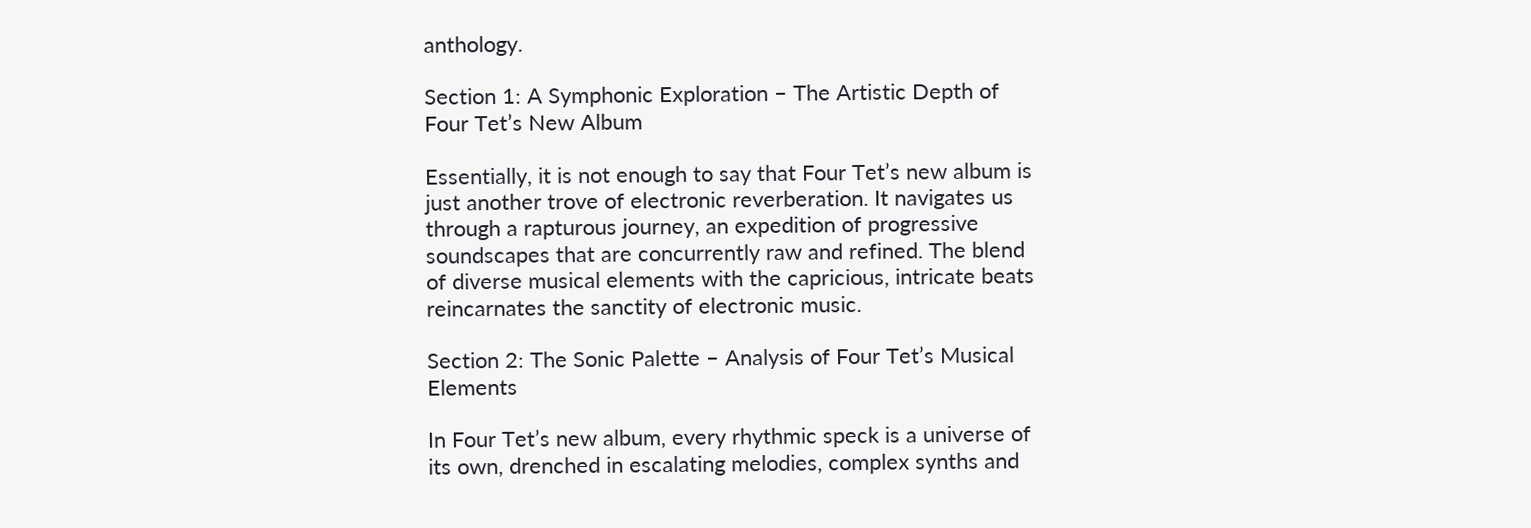anthology.

Section 1: A Symphonic Exploration – The Artistic Depth of Four Tet’s New Album

Essentially, it is not enough to say that Four Tet’s new album is just another trove of electronic reverberation. It navigates us through a rapturous journey, an expedition of progressive soundscapes that are concurrently raw and refined. The blend of diverse musical elements with the capricious, intricate beats reincarnates the sanctity of electronic music.

Section 2: The Sonic Palette – Analysis of Four Tet’s Musical Elements

In Four Tet’s new album, every rhythmic speck is a universe of its own, drenched in escalating melodies, complex synths and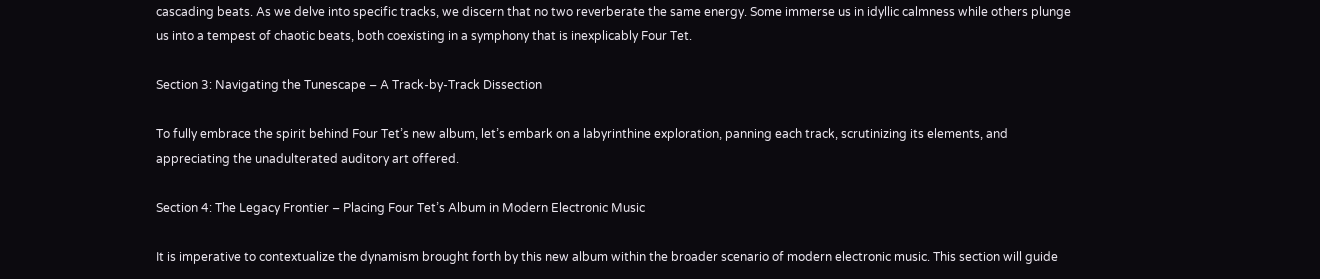cascading beats. As we delve into specific tracks, we discern that no two reverberate the same energy. Some immerse us in idyllic calmness while others plunge us into a tempest of chaotic beats, both coexisting in a symphony that is inexplicably Four Tet.

Section 3: Navigating the Tunescape – A Track-by-Track Dissection

To fully embrace the spirit behind Four Tet’s new album, let’s embark on a labyrinthine exploration, panning each track, scrutinizing its elements, and appreciating the unadulterated auditory art offered.

Section 4: The Legacy Frontier – Placing Four Tet’s Album in Modern Electronic Music

It is imperative to contextualize the dynamism brought forth by this new album within the broader scenario of modern electronic music. This section will guide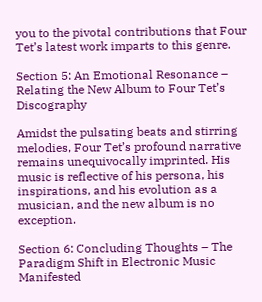you to the pivotal contributions that Four Tet’s latest work imparts to this genre.

Section 5: An Emotional Resonance – Relating the New Album to Four Tet’s Discography

Amidst the pulsating beats and stirring melodies, Four Tet’s profound narrative remains unequivocally imprinted. His music is reflective of his persona, his inspirations, and his evolution as a musician, and the new album is no exception.

Section 6: Concluding Thoughts – The Paradigm Shift in Electronic Music Manifested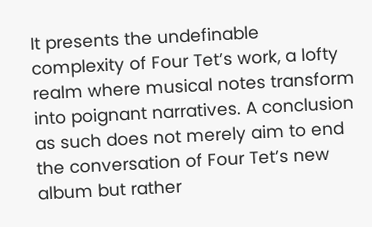It presents the undefinable complexity of Four Tet’s work, a lofty realm where musical notes transform into poignant narratives. A conclusion as such does not merely aim to end the conversation of Four Tet’s new album but rather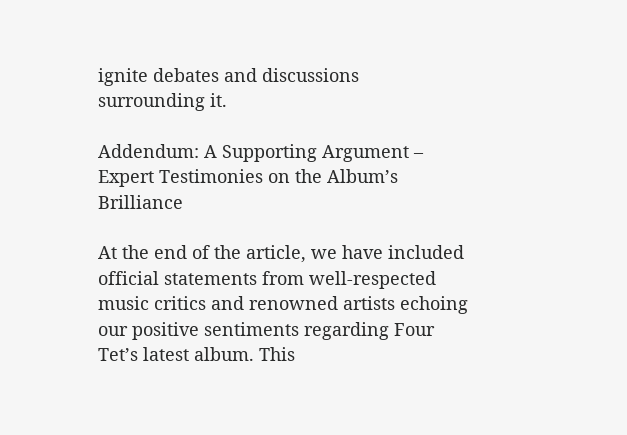ignite debates and discussions surrounding it.

Addendum: A Supporting Argument – Expert Testimonies on the Album’s Brilliance

At the end of the article, we have included official statements from well-respected music critics and renowned artists echoing our positive sentiments regarding Four Tet’s latest album. This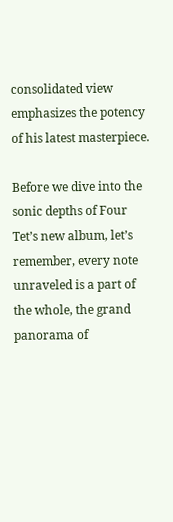consolidated view emphasizes the potency of his latest masterpiece.

Before we dive into the sonic depths of Four Tet’s new album, let’s remember, every note unraveled is a part of the whole, the grand panorama of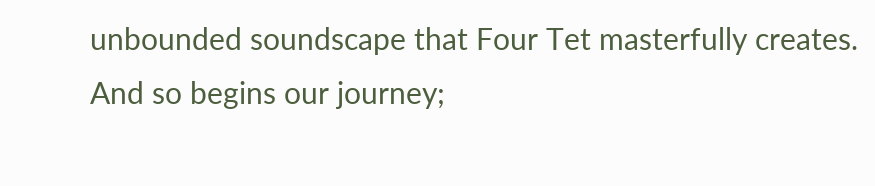unbounded soundscape that Four Tet masterfully creates. And so begins our journey;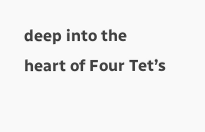deep into the heart of Four Tet’s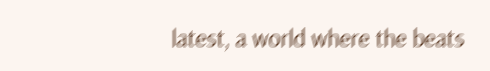latest, a world where the beats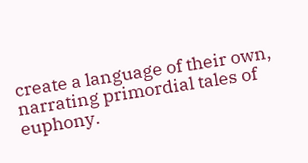create a language of their own, narrating primordial tales of euphony.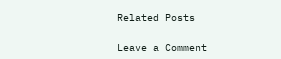Related Posts

Leave a Comment